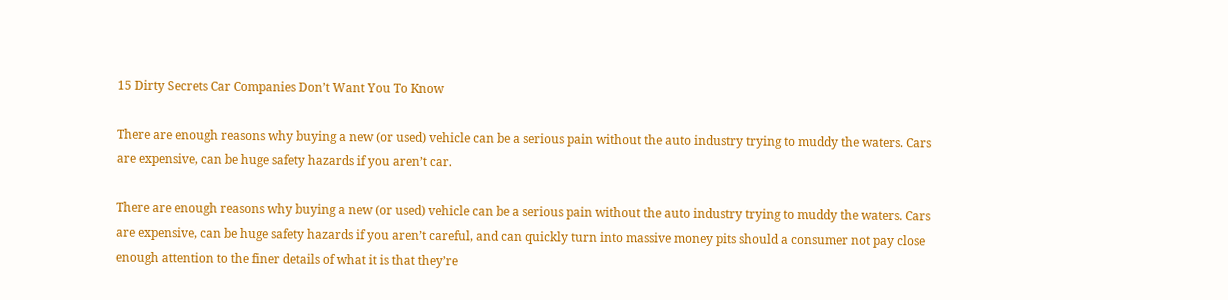15 Dirty Secrets Car Companies Don’t Want You To Know

There are enough reasons why buying a new (or used) vehicle can be a serious pain without the auto industry trying to muddy the waters. Cars are expensive, can be huge safety hazards if you aren’t car.

There are enough reasons why buying a new (or used) vehicle can be a serious pain without the auto industry trying to muddy the waters. Cars are expensive, can be huge safety hazards if you aren’t careful, and can quickly turn into massive money pits should a consumer not pay close enough attention to the finer details of what it is that they’re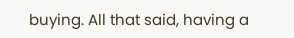buying. All that said, having a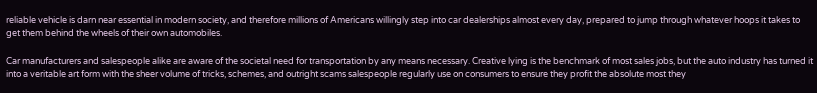reliable vehicle is darn near essential in modern society, and therefore millions of Americans willingly step into car dealerships almost every day, prepared to jump through whatever hoops it takes to get them behind the wheels of their own automobiles.

Car manufacturers and salespeople alike are aware of the societal need for transportation by any means necessary. Creative lying is the benchmark of most sales jobs, but the auto industry has turned it into a veritable art form with the sheer volume of tricks, schemes, and outright scams salespeople regularly use on consumers to ensure they profit the absolute most they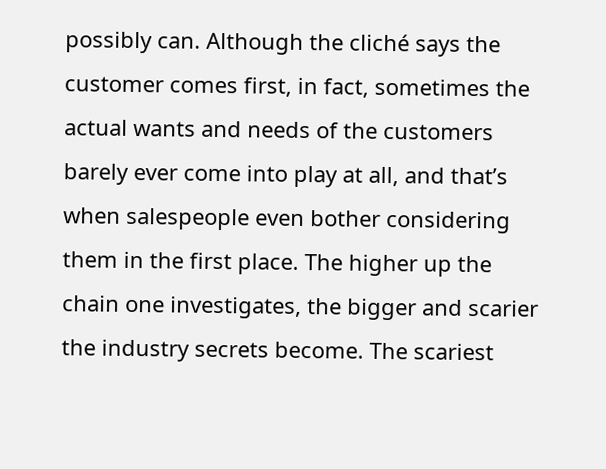possibly can. Although the cliché says the customer comes first, in fact, sometimes the actual wants and needs of the customers barely ever come into play at all, and that’s when salespeople even bother considering them in the first place. The higher up the chain one investigates, the bigger and scarier the industry secrets become. The scariest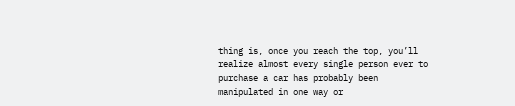thing is, once you reach the top, you’ll realize almost every single person ever to purchase a car has probably been manipulated in one way or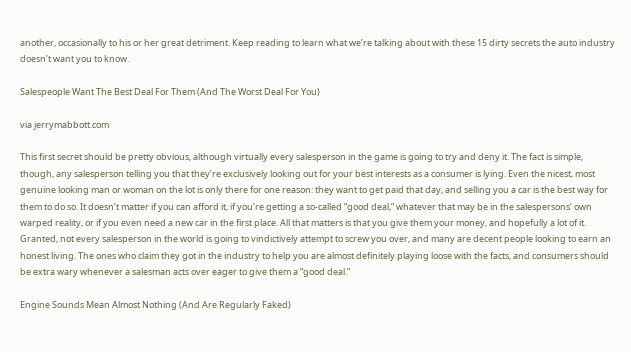another, occasionally to his or her great detriment. Keep reading to learn what we’re talking about with these 15 dirty secrets the auto industry doesn’t want you to know.

Salespeople Want The Best Deal For Them (And The Worst Deal For You)

via jerrymabbott.com

This first secret should be pretty obvious, although virtually every salesperson in the game is going to try and deny it. The fact is simple, though, any salesperson telling you that they’re exclusively looking out for your best interests as a consumer is lying. Even the nicest, most genuine looking man or woman on the lot is only there for one reason: they want to get paid that day, and selling you a car is the best way for them to do so. It doesn’t matter if you can afford it, if you’re getting a so-called “good deal,” whatever that may be in the salespersons’ own warped reality, or if you even need a new car in the first place. All that matters is that you give them your money, and hopefully a lot of it. Granted, not every salesperson in the world is going to vindictively attempt to screw you over, and many are decent people looking to earn an honest living. The ones who claim they got in the industry to help you are almost definitely playing loose with the facts, and consumers should be extra wary whenever a salesman acts over eager to give them a “good deal.”

Engine Sounds Mean Almost Nothing (And Are Regularly Faked)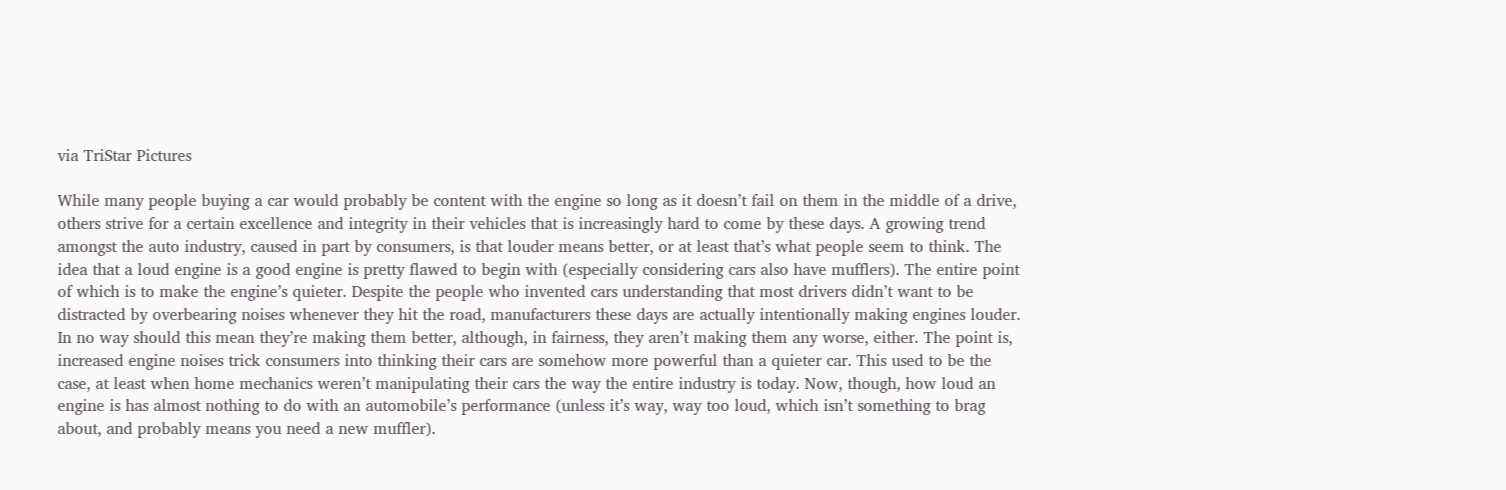via TriStar Pictures

While many people buying a car would probably be content with the engine so long as it doesn’t fail on them in the middle of a drive, others strive for a certain excellence and integrity in their vehicles that is increasingly hard to come by these days. A growing trend amongst the auto industry, caused in part by consumers, is that louder means better, or at least that’s what people seem to think. The idea that a loud engine is a good engine is pretty flawed to begin with (especially considering cars also have mufflers). The entire point of which is to make the engine’s quieter. Despite the people who invented cars understanding that most drivers didn’t want to be distracted by overbearing noises whenever they hit the road, manufacturers these days are actually intentionally making engines louder. In no way should this mean they’re making them better, although, in fairness, they aren’t making them any worse, either. The point is, increased engine noises trick consumers into thinking their cars are somehow more powerful than a quieter car. This used to be the case, at least when home mechanics weren’t manipulating their cars the way the entire industry is today. Now, though, how loud an engine is has almost nothing to do with an automobile’s performance (unless it’s way, way too loud, which isn’t something to brag about, and probably means you need a new muffler).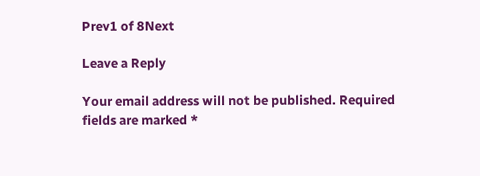Prev1 of 8Next

Leave a Reply

Your email address will not be published. Required fields are marked *